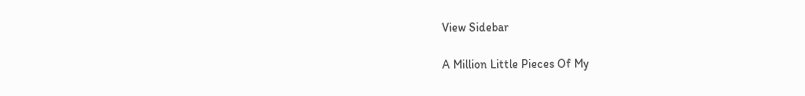View Sidebar

A Million Little Pieces Of My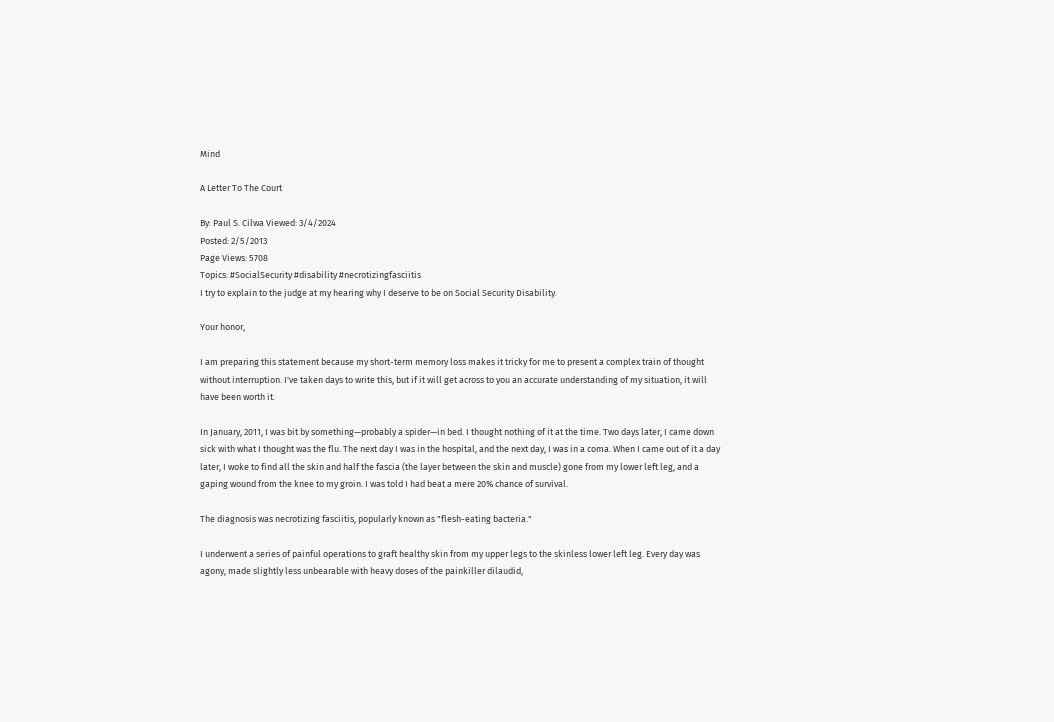Mind

A Letter To The Court

By: Paul S. Cilwa Viewed: 3/4/2024
Posted: 2/5/2013
Page Views: 5708
Topics: #SocialSecurity #disability #necrotizingfasciitis
I try to explain to the judge at my hearing why I deserve to be on Social Security Disability.

Your honor,

I am preparing this statement because my short-term memory loss makes it tricky for me to present a complex train of thought without interruption. I've taken days to write this, but if it will get across to you an accurate understanding of my situation, it will have been worth it.

In January, 2011, I was bit by something—probably a spider—in bed. I thought nothing of it at the time. Two days later, I came down sick with what I thought was the flu. The next day I was in the hospital, and the next day, I was in a coma. When I came out of it a day later, I woke to find all the skin and half the fascia (the layer between the skin and muscle) gone from my lower left leg, and a gaping wound from the knee to my groin. I was told I had beat a mere 20% chance of survival.

The diagnosis was necrotizing fasciitis, popularly known as "flesh-eating bacteria."

I underwent a series of painful operations to graft healthy skin from my upper legs to the skinless lower left leg. Every day was agony, made slightly less unbearable with heavy doses of the painkiller dilaudid,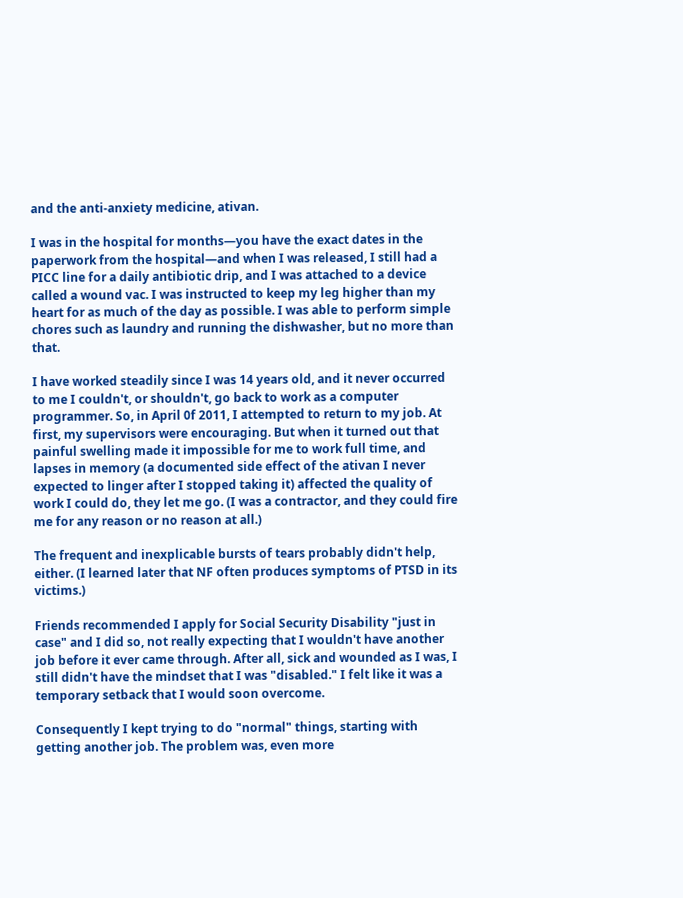and the anti-anxiety medicine, ativan.

I was in the hospital for months—you have the exact dates in the paperwork from the hospital—and when I was released, I still had a PICC line for a daily antibiotic drip, and I was attached to a device called a wound vac. I was instructed to keep my leg higher than my heart for as much of the day as possible. I was able to perform simple chores such as laundry and running the dishwasher, but no more than that.

I have worked steadily since I was 14 years old, and it never occurred to me I couldn't, or shouldn't, go back to work as a computer programmer. So, in April 0f 2011, I attempted to return to my job. At first, my supervisors were encouraging. But when it turned out that painful swelling made it impossible for me to work full time, and lapses in memory (a documented side effect of the ativan I never expected to linger after I stopped taking it) affected the quality of work I could do, they let me go. (I was a contractor, and they could fire me for any reason or no reason at all.)

The frequent and inexplicable bursts of tears probably didn't help, either. (I learned later that NF often produces symptoms of PTSD in its victims.)

Friends recommended I apply for Social Security Disability "just in case" and I did so, not really expecting that I wouldn't have another job before it ever came through. After all, sick and wounded as I was, I still didn't have the mindset that I was "disabled." I felt like it was a temporary setback that I would soon overcome.

Consequently I kept trying to do "normal" things, starting with getting another job. The problem was, even more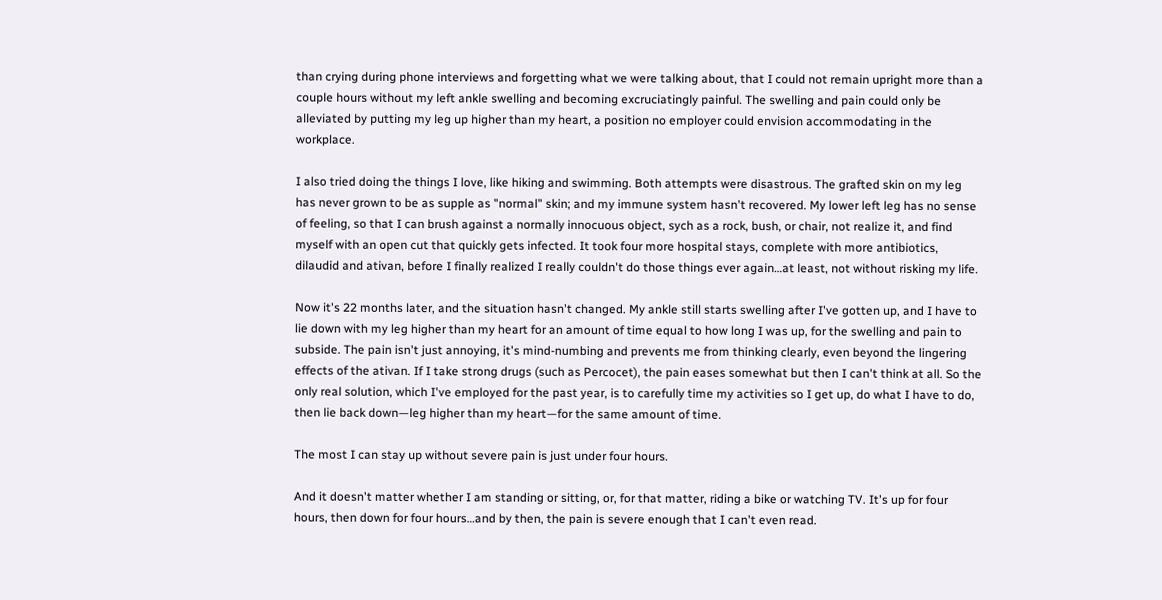than crying during phone interviews and forgetting what we were talking about, that I could not remain upright more than a couple hours without my left ankle swelling and becoming excruciatingly painful. The swelling and pain could only be alleviated by putting my leg up higher than my heart, a position no employer could envision accommodating in the workplace.

I also tried doing the things I love, like hiking and swimming. Both attempts were disastrous. The grafted skin on my leg has never grown to be as supple as "normal" skin; and my immune system hasn't recovered. My lower left leg has no sense of feeling, so that I can brush against a normally innocuous object, sych as a rock, bush, or chair, not realize it, and find myself with an open cut that quickly gets infected. It took four more hospital stays, complete with more antibiotics, dilaudid and ativan, before I finally realized I really couldn't do those things ever again…at least, not without risking my life.

Now it's 22 months later, and the situation hasn't changed. My ankle still starts swelling after I've gotten up, and I have to lie down with my leg higher than my heart for an amount of time equal to how long I was up, for the swelling and pain to subside. The pain isn't just annoying, it's mind-numbing and prevents me from thinking clearly, even beyond the lingering effects of the ativan. If I take strong drugs (such as Percocet), the pain eases somewhat but then I can't think at all. So the only real solution, which I've employed for the past year, is to carefully time my activities so I get up, do what I have to do, then lie back down—leg higher than my heart—for the same amount of time.

The most I can stay up without severe pain is just under four hours.

And it doesn't matter whether I am standing or sitting, or, for that matter, riding a bike or watching TV. It's up for four hours, then down for four hours…and by then, the pain is severe enough that I can't even read.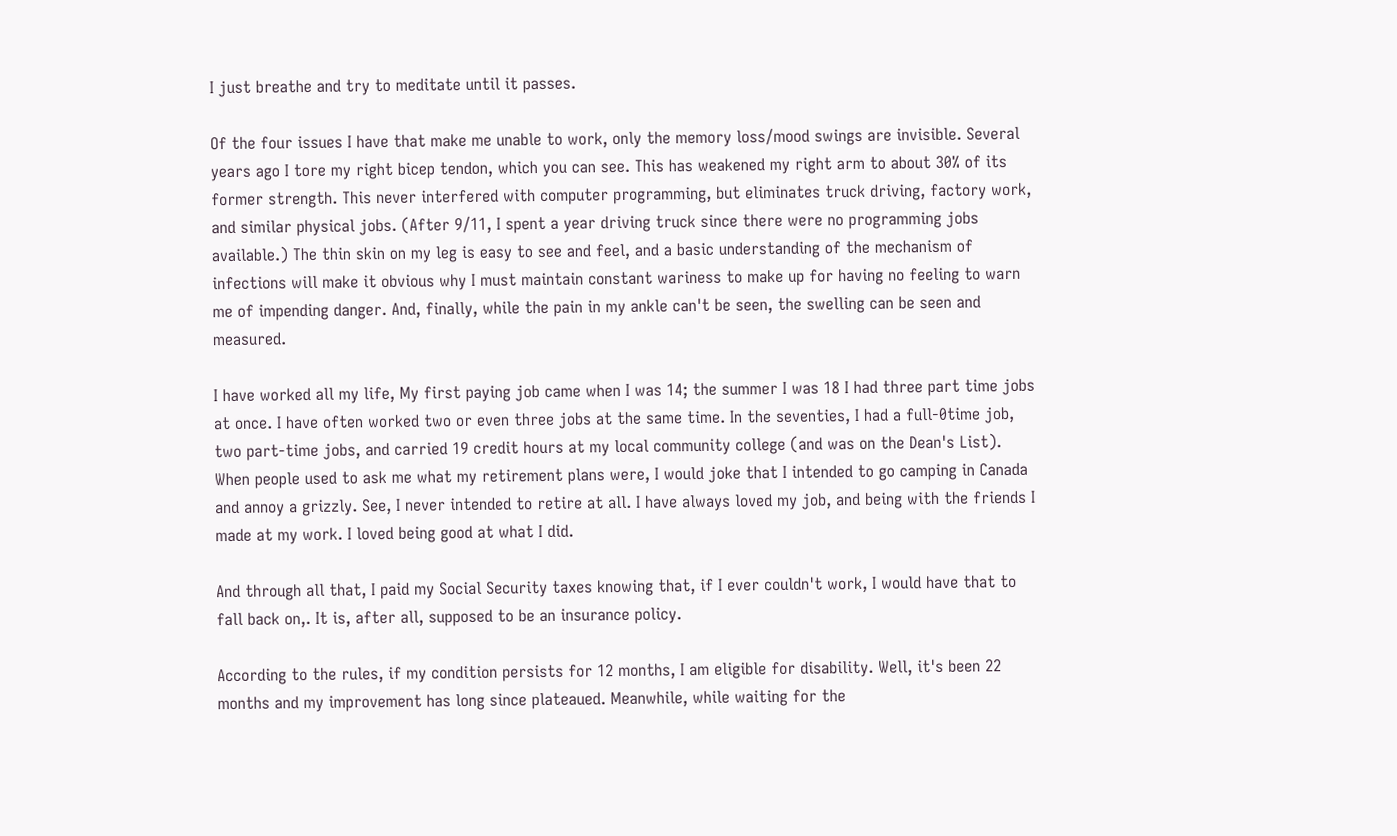I just breathe and try to meditate until it passes.

Of the four issues I have that make me unable to work, only the memory loss/mood swings are invisible. Several years ago I tore my right bicep tendon, which you can see. This has weakened my right arm to about 30% of its former strength. This never interfered with computer programming, but eliminates truck driving, factory work, and similar physical jobs. (After 9/11, I spent a year driving truck since there were no programming jobs available.) The thin skin on my leg is easy to see and feel, and a basic understanding of the mechanism of infections will make it obvious why I must maintain constant wariness to make up for having no feeling to warn me of impending danger. And, finally, while the pain in my ankle can't be seen, the swelling can be seen and measured.

I have worked all my life, My first paying job came when I was 14; the summer I was 18 I had three part time jobs at once. I have often worked two or even three jobs at the same time. In the seventies, I had a full-0time job, two part-time jobs, and carried 19 credit hours at my local community college (and was on the Dean's List). When people used to ask me what my retirement plans were, I would joke that I intended to go camping in Canada and annoy a grizzly. See, I never intended to retire at all. I have always loved my job, and being with the friends I made at my work. I loved being good at what I did.

And through all that, I paid my Social Security taxes knowing that, if I ever couldn't work, I would have that to fall back on,. It is, after all, supposed to be an insurance policy.

According to the rules, if my condition persists for 12 months, I am eligible for disability. Well, it's been 22 months and my improvement has long since plateaued. Meanwhile, while waiting for the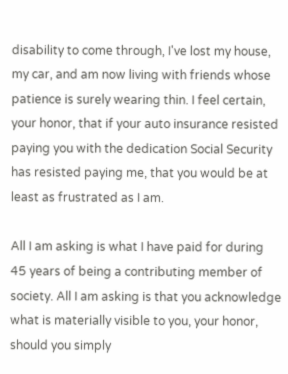disability to come through, I've lost my house, my car, and am now living with friends whose patience is surely wearing thin. I feel certain, your honor, that if your auto insurance resisted paying you with the dedication Social Security has resisted paying me, that you would be at least as frustrated as I am.

All I am asking is what I have paid for during 45 years of being a contributing member of society. All I am asking is that you acknowledge what is materially visible to you, your honor, should you simply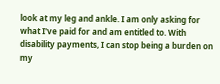look at my leg and ankle. I am only asking for what I've paid for and am entitled to. With disability payments, I can stop being a burden on my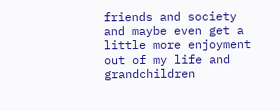friends and society and maybe even get a little more enjoyment out of my life and grandchildren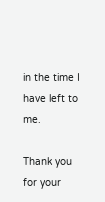in the time I have left to me.

Thank you for your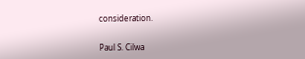consideration.


Paul S. Cilwa